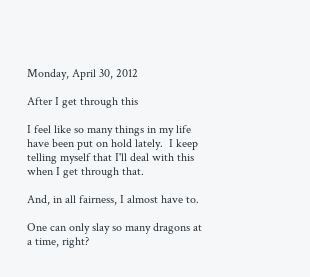Monday, April 30, 2012

After I get through this

I feel like so many things in my life have been put on hold lately.  I keep telling myself that I'll deal with this when I get through that.

And, in all fairness, I almost have to.

One can only slay so many dragons at a time, right?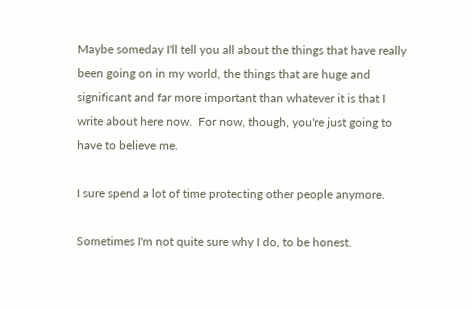Maybe someday I'll tell you all about the things that have really been going on in my world, the things that are huge and significant and far more important than whatever it is that I write about here now.  For now, though, you're just going to have to believe me.

I sure spend a lot of time protecting other people anymore.

Sometimes I'm not quite sure why I do, to be honest.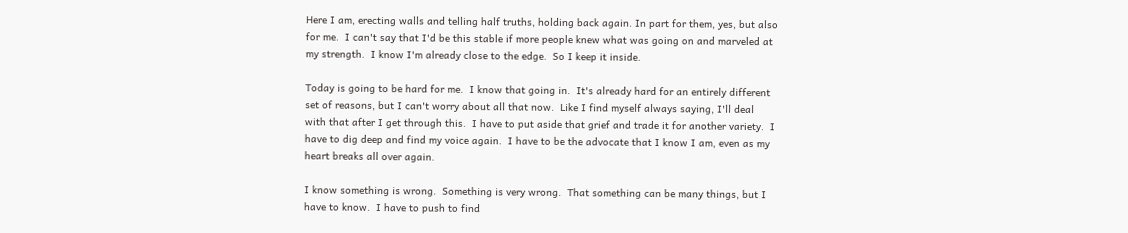Here I am, erecting walls and telling half truths, holding back again. In part for them, yes, but also for me.  I can't say that I'd be this stable if more people knew what was going on and marveled at my strength.  I know I'm already close to the edge.  So I keep it inside.

Today is going to be hard for me.  I know that going in.  It's already hard for an entirely different set of reasons, but I can't worry about all that now.  Like I find myself always saying, I'll deal with that after I get through this.  I have to put aside that grief and trade it for another variety.  I have to dig deep and find my voice again.  I have to be the advocate that I know I am, even as my heart breaks all over again.

I know something is wrong.  Something is very wrong.  That something can be many things, but I have to know.  I have to push to find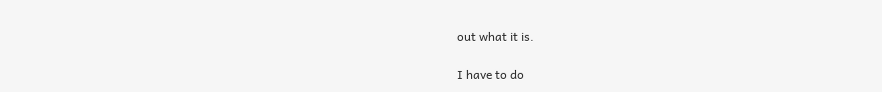out what it is.

I have to do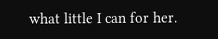what little I can for her.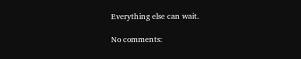Everything else can wait.

No comments: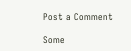Post a Comment

Some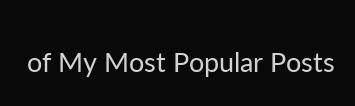of My Most Popular Posts